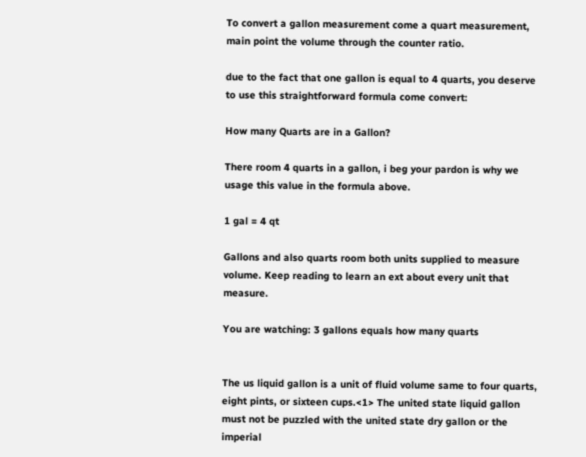To convert a gallon measurement come a quart measurement, main point the volume through the counter ratio.

due to the fact that one gallon is equal to 4 quarts, you deserve to use this straightforward formula come convert:

How many Quarts are in a Gallon?

There room 4 quarts in a gallon, i beg your pardon is why we usage this value in the formula above.

1 gal = 4 qt

Gallons and also quarts room both units supplied to measure volume. Keep reading to learn an ext about every unit that measure.

You are watching: 3 gallons equals how many quarts


The us liquid gallon is a unit of fluid volume same to four quarts, eight pints, or sixteen cups.<1> The united state liquid gallon must not be puzzled with the united state dry gallon or the imperial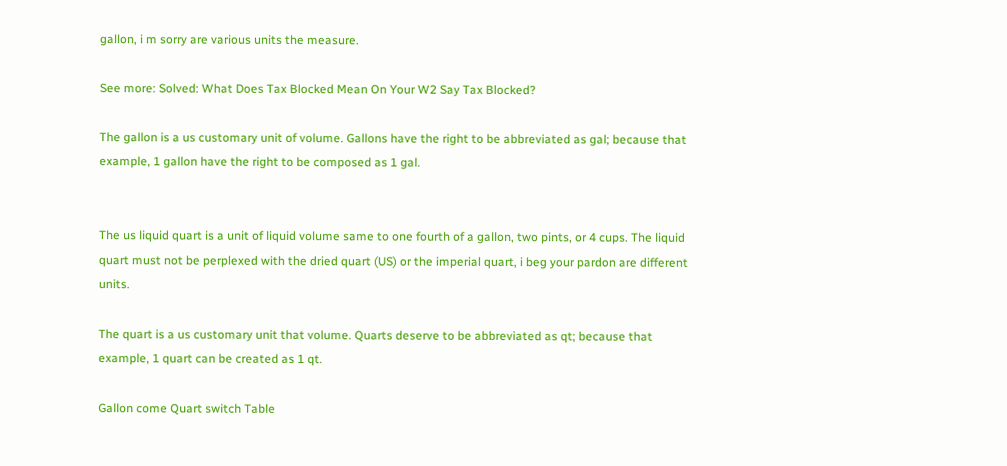gallon, i m sorry are various units the measure.

See more: Solved: What Does Tax Blocked Mean On Your W2 Say Tax Blocked?

The gallon is a us customary unit of volume. Gallons have the right to be abbreviated as gal; because that example, 1 gallon have the right to be composed as 1 gal.


The us liquid quart is a unit of liquid volume same to one fourth of a gallon, two pints, or 4 cups. The liquid quart must not be perplexed with the dried quart (US) or the imperial quart, i beg your pardon are different units.

The quart is a us customary unit that volume. Quarts deserve to be abbreviated as qt; because that example, 1 quart can be created as 1 qt.

Gallon come Quart switch Table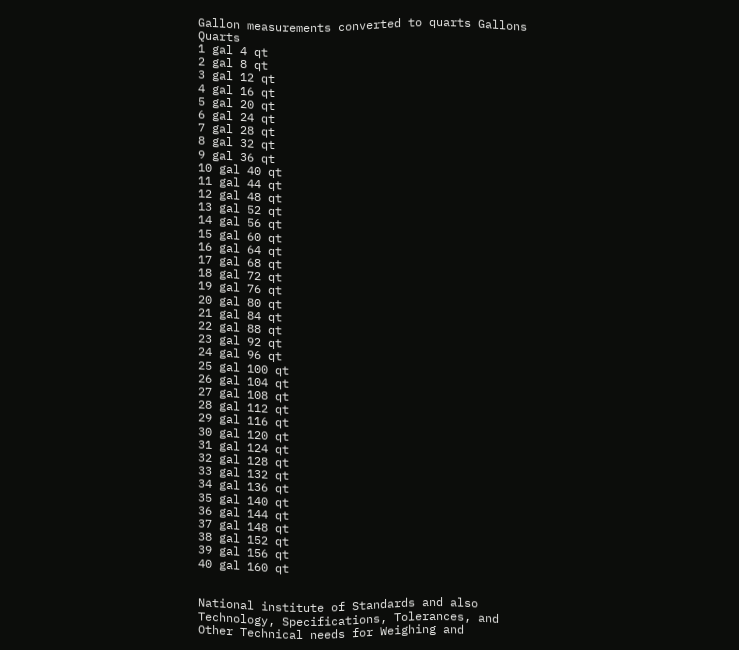Gallon measurements converted to quarts Gallons Quarts
1 gal 4 qt
2 gal 8 qt
3 gal 12 qt
4 gal 16 qt
5 gal 20 qt
6 gal 24 qt
7 gal 28 qt
8 gal 32 qt
9 gal 36 qt
10 gal 40 qt
11 gal 44 qt
12 gal 48 qt
13 gal 52 qt
14 gal 56 qt
15 gal 60 qt
16 gal 64 qt
17 gal 68 qt
18 gal 72 qt
19 gal 76 qt
20 gal 80 qt
21 gal 84 qt
22 gal 88 qt
23 gal 92 qt
24 gal 96 qt
25 gal 100 qt
26 gal 104 qt
27 gal 108 qt
28 gal 112 qt
29 gal 116 qt
30 gal 120 qt
31 gal 124 qt
32 gal 128 qt
33 gal 132 qt
34 gal 136 qt
35 gal 140 qt
36 gal 144 qt
37 gal 148 qt
38 gal 152 qt
39 gal 156 qt
40 gal 160 qt


National institute of Standards and also Technology, Specifications, Tolerances, and Other Technical needs for Weighing and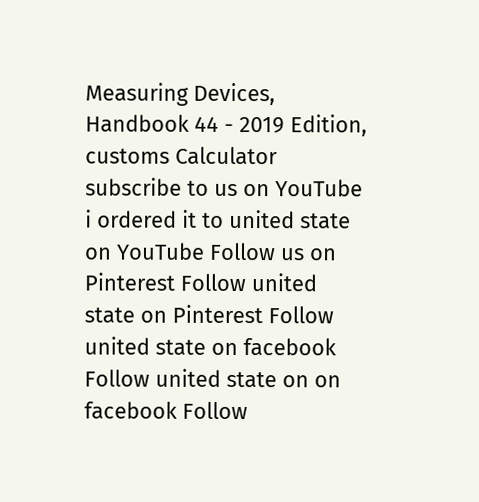Measuring Devices, Handbook 44 - 2019 Edition,
customs Calculator
subscribe to us on YouTube i ordered it to united state on YouTube Follow us on Pinterest Follow united state on Pinterest Follow united state on facebook Follow united state on on facebook Follow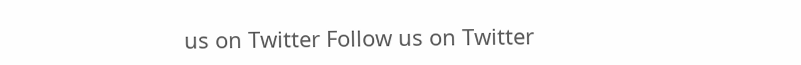us on Twitter Follow us on Twitter